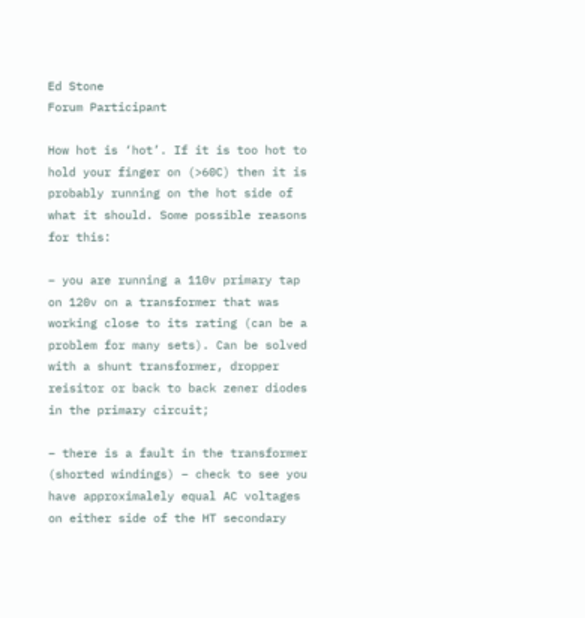Ed Stone
Forum Participant

How hot is ‘hot’. If it is too hot to hold your finger on (>60C) then it is probably running on the hot side of what it should. Some possible reasons for this:

– you are running a 110v primary tap on 120v on a transformer that was working close to its rating (can be a problem for many sets). Can be solved with a shunt transformer, dropper reisitor or back to back zener diodes in the primary circuit;

– there is a fault in the transformer (shorted windings) – check to see you have approximalely equal AC voltages on either side of the HT secondary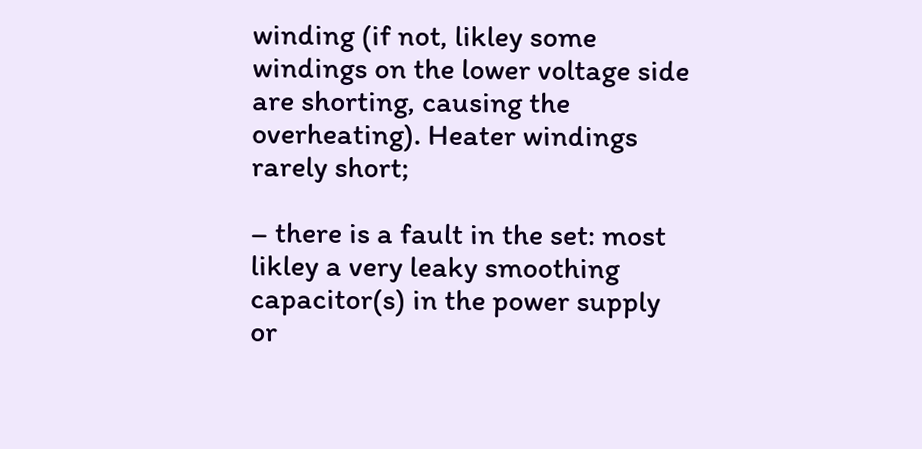winding (if not, likley some windings on the lower voltage side are shorting, causing the overheating). Heater windings rarely short;

– there is a fault in the set: most likley a very leaky smoothing capacitor(s) in the power supply or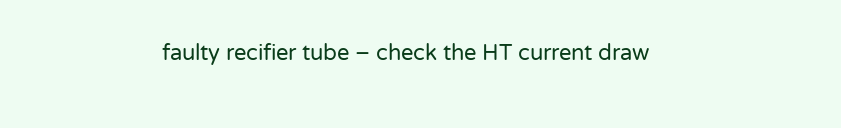faulty recifier tube – check the HT current draw